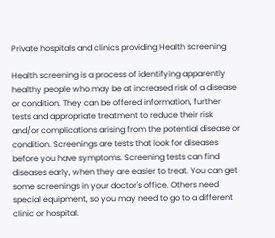Private hospitals and clinics providing Health screening

Health screening is a process of identifying apparently healthy people who may be at increased risk of a disease or condition. They can be offered information, further tests and appropriate treatment to reduce their risk and/or complications arising from the potential disease or condition. Screenings are tests that look for diseases before you have symptoms. Screening tests can find diseases early, when they are easier to treat. You can get some screenings in your doctor's office. Others need special equipment, so you may need to go to a different clinic or hospital.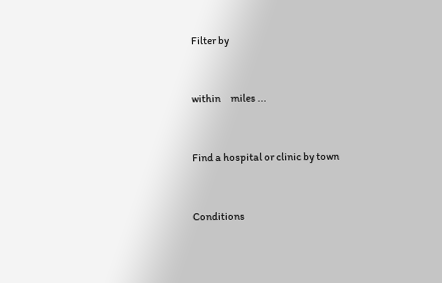Filter by


within     miles ...


Find a hospital or clinic by town


Conditions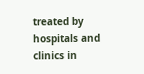treated by hospitals and clinics in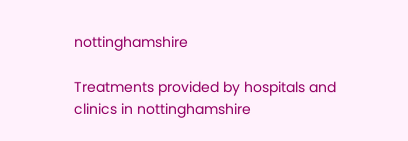nottinghamshire

Treatments provided by hospitals and clinics in nottinghamshire